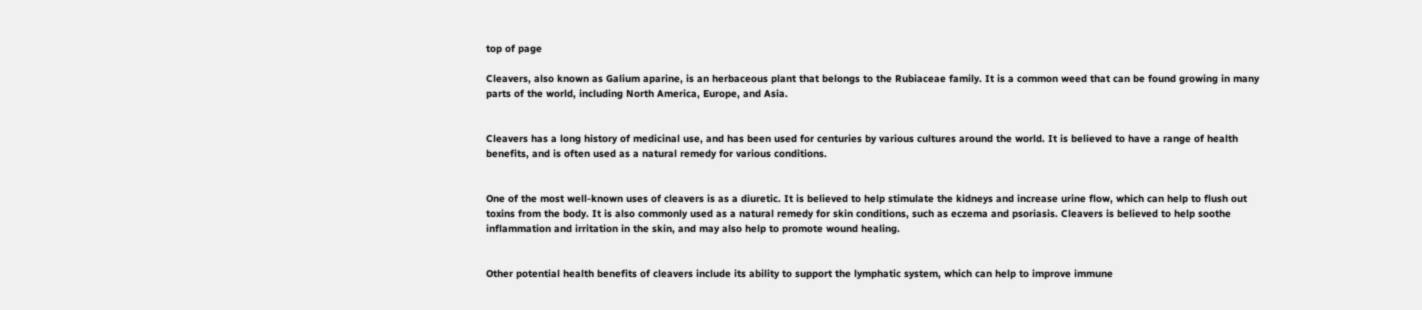top of page

Cleavers, also known as Galium aparine, is an herbaceous plant that belongs to the Rubiaceae family. It is a common weed that can be found growing in many parts of the world, including North America, Europe, and Asia.


Cleavers has a long history of medicinal use, and has been used for centuries by various cultures around the world. It is believed to have a range of health benefits, and is often used as a natural remedy for various conditions.


One of the most well-known uses of cleavers is as a diuretic. It is believed to help stimulate the kidneys and increase urine flow, which can help to flush out toxins from the body. It is also commonly used as a natural remedy for skin conditions, such as eczema and psoriasis. Cleavers is believed to help soothe inflammation and irritation in the skin, and may also help to promote wound healing.


Other potential health benefits of cleavers include its ability to support the lymphatic system, which can help to improve immune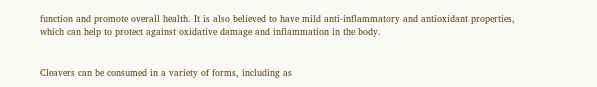function and promote overall health. It is also believed to have mild anti-inflammatory and antioxidant properties, which can help to protect against oxidative damage and inflammation in the body.


Cleavers can be consumed in a variety of forms, including as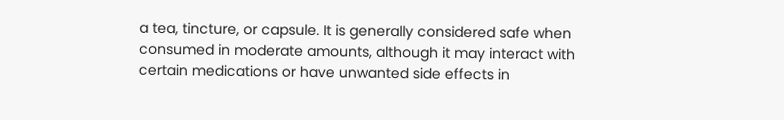a tea, tincture, or capsule. It is generally considered safe when consumed in moderate amounts, although it may interact with certain medications or have unwanted side effects in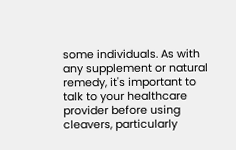some individuals. As with any supplement or natural remedy, it's important to talk to your healthcare provider before using cleavers, particularly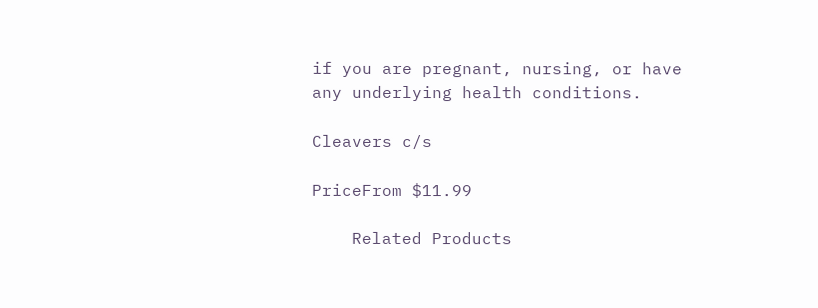if you are pregnant, nursing, or have any underlying health conditions.

Cleavers c/s

PriceFrom $11.99

    Related Products